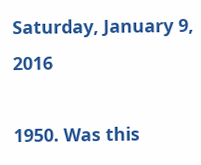Saturday, January 9, 2016

1950. Was this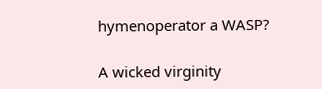hymenoperator a WASP?

A wicked virginity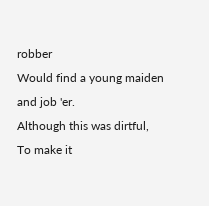robber
Would find a young maiden and job 'er.
Although this was dirtful,
To make it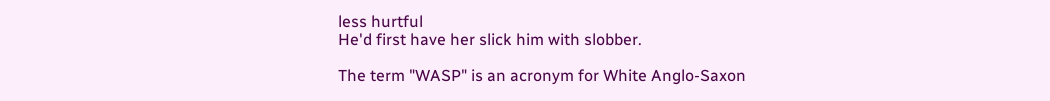less hurtful
He'd first have her slick him with slobber.

The term "WASP" is an acronym for White Anglo-Saxon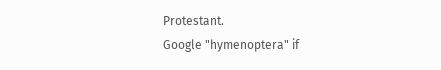Protestant.
Google "hymenoptera" if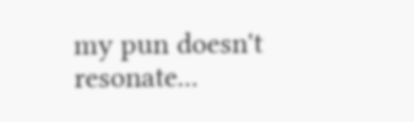my pun doesn't resonate...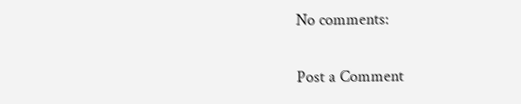No comments:

Post a Comment